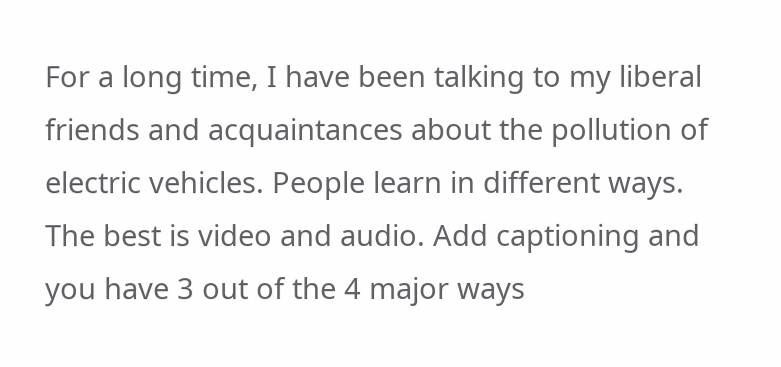For a long time, I have been talking to my liberal friends and acquaintances about the pollution of electric vehicles. People learn in different ways. The best is video and audio. Add captioning and you have 3 out of the 4 major ways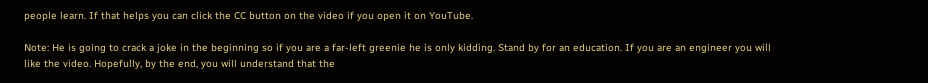people learn. If that helps you can click the CC button on the video if you open it on YouTube.

Note: He is going to crack a joke in the beginning so if you are a far-left greenie he is only kidding. Stand by for an education. If you are an engineer you will like the video. Hopefully, by the end, you will understand that the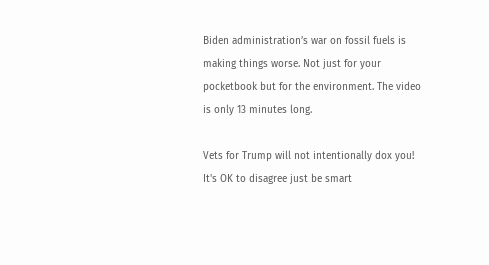Biden administration’s war on fossil fuels is making things worse. Not just for your pocketbook but for the environment. The video is only 13 minutes long.

Vets for Trump will not intentionally dox you! It's OK to disagree just be smart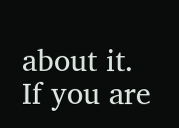about it. If you are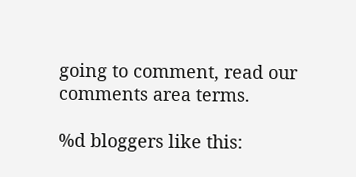going to comment, read our comments area terms.

%d bloggers like this: